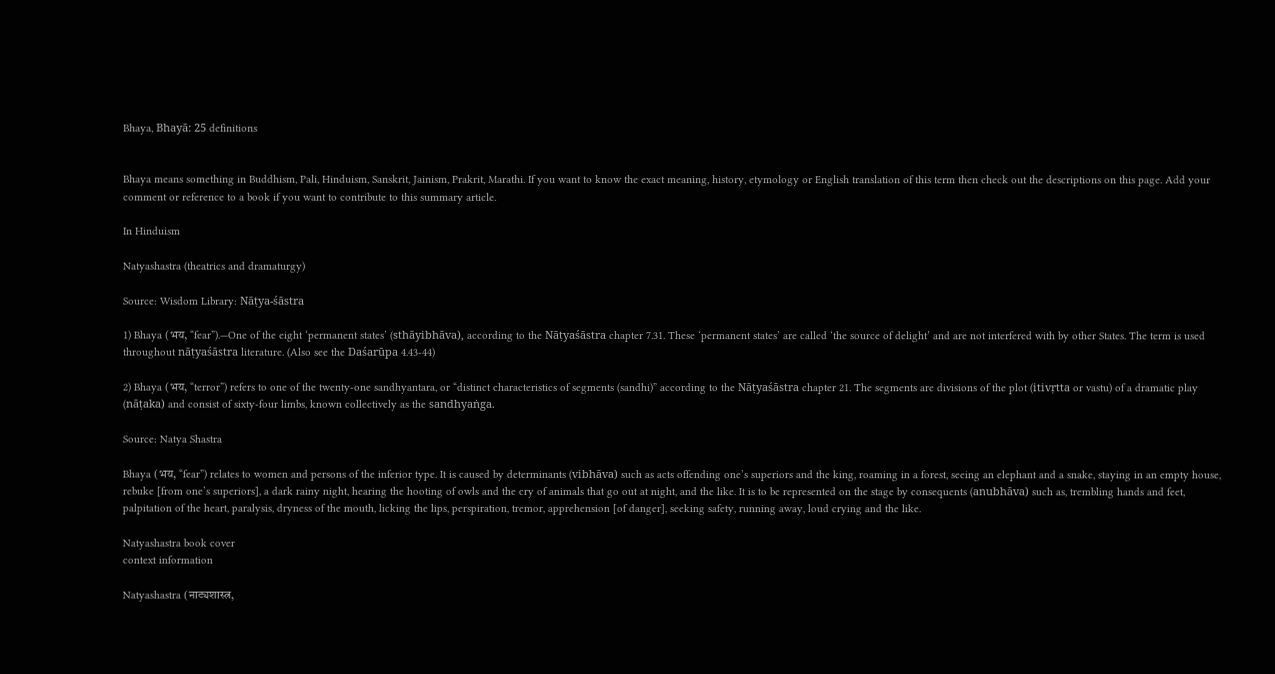Bhaya, Bhayā: 25 definitions


Bhaya means something in Buddhism, Pali, Hinduism, Sanskrit, Jainism, Prakrit, Marathi. If you want to know the exact meaning, history, etymology or English translation of this term then check out the descriptions on this page. Add your comment or reference to a book if you want to contribute to this summary article.

In Hinduism

Natyashastra (theatrics and dramaturgy)

Source: Wisdom Library: Nāṭya-śāstra

1) Bhaya (भय, “fear”).—One of the eight ‘permanent states’ (sthāyibhāva), according to the Nāṭyaśāstra chapter 7.31. These ‘permanent states’ are called ‘the source of delight’ and are not interfered with by other States. The term is used throughout nāṭyaśāstra literature. (Also see the Daśarūpa 4.43-44)

2) Bhaya (भय, “terror”) refers to one of the twenty-one sandhyantara, or “distinct characteristics of segments (sandhi)” according to the Nāṭyaśāstra chapter 21. The segments are divisions of the plot (itivṛtta or vastu) of a dramatic play (nāṭaka) and consist of sixty-four limbs, known collectively as the sandhyaṅga.

Source: Natya Shastra

Bhaya (भय, “fear”) relates to women and persons of the inferior type. It is caused by determinants (vibhāva) such as acts offending one’s superiors and the king, roaming in a forest, seeing an elephant and a snake, staying in an empty house, rebuke [from one’s superiors], a dark rainy night, hearing the hooting of owls and the cry of animals that go out at night, and the like. It is to be represented on the stage by consequents (anubhāva) such as, trembling hands and feet, palpitation of the heart, paralysis, dryness of the mouth, licking the lips, perspiration, tremor, apprehension [of danger], seeking safety, running away, loud crying and the like.

Natyashastra book cover
context information

Natyashastra (नाट्यशास्त्र,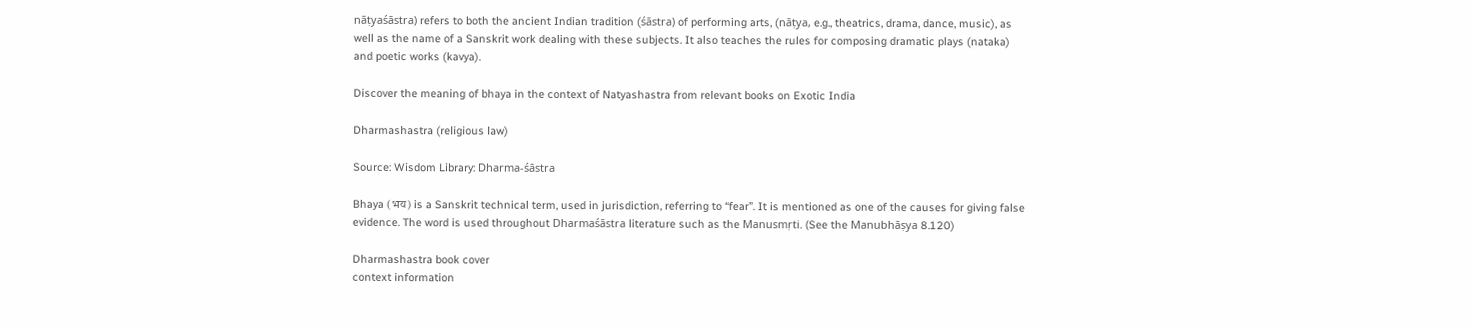nāṭyaśāstra) refers to both the ancient Indian tradition (śāstra) of performing arts, (nāṭya, e.g., theatrics, drama, dance, music), as well as the name of a Sanskrit work dealing with these subjects. It also teaches the rules for composing dramatic plays (nataka) and poetic works (kavya).

Discover the meaning of bhaya in the context of Natyashastra from relevant books on Exotic India

Dharmashastra (religious law)

Source: Wisdom Library: Dharma-śāstra

Bhaya (भय) is a Sanskrit technical term, used in jurisdiction, referring to “fear”. It is mentioned as one of the causes for giving false evidence. The word is used throughout Dharmaśāstra literature such as the Manusmṛti. (See the Manubhāṣya 8.120)

Dharmashastra book cover
context information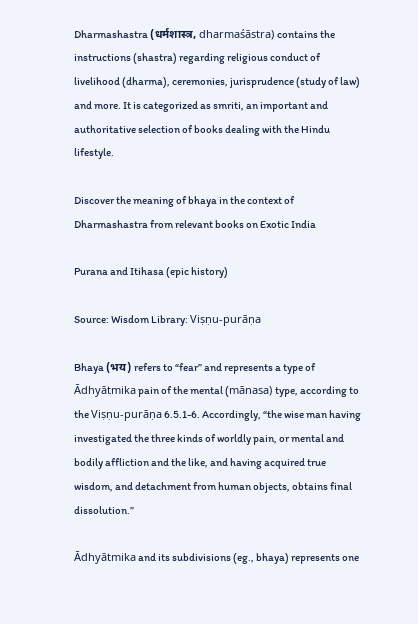Dharmashastra (धर्मशास्त्र, dharmaśāstra) contains the instructions (shastra) regarding religious conduct of livelihood (dharma), ceremonies, jurisprudence (study of law) and more. It is categorized as smriti, an important and authoritative selection of books dealing with the Hindu lifestyle.

Discover the meaning of bhaya in the context of Dharmashastra from relevant books on Exotic India

Purana and Itihasa (epic history)

Source: Wisdom Library: Viṣṇu-purāṇa

Bhaya (भय) refers to “fear” and represents a type of Ādhyātmika pain of the mental (mānasa) type, according to the Viṣṇu-purāṇa 6.5.1-6. Accordingly, “the wise man having investigated the three kinds of worldly pain, or mental and bodily affliction and the like, and having acquired true wisdom, and detachment from human objects, obtains final dissolution.”

Ādhyātmika and its subdivisions (eg., bhaya) represents one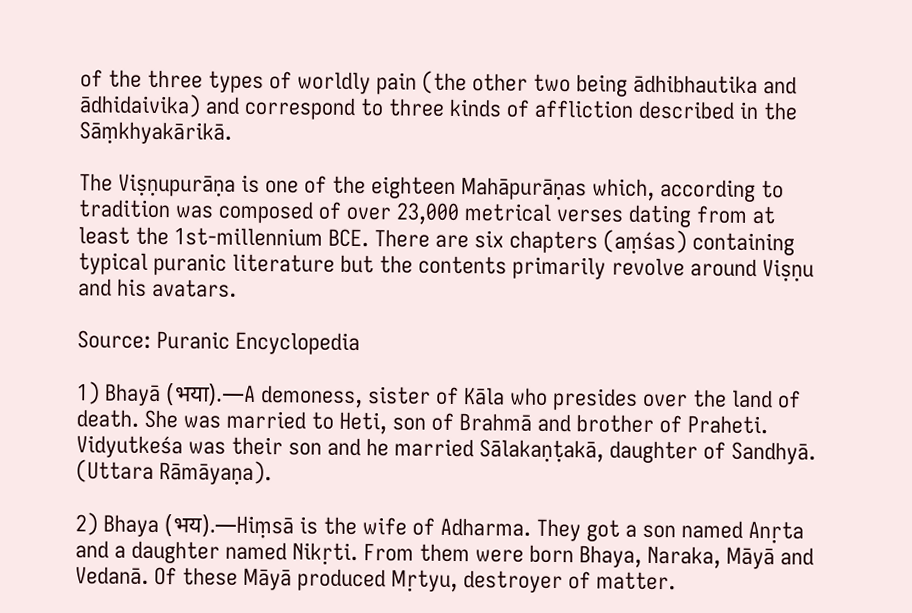of the three types of worldly pain (the other two being ādhibhautika and ādhidaivika) and correspond to three kinds of affliction described in the Sāṃkhyakārikā.

The Viṣṇupurāṇa is one of the eighteen Mahāpurāṇas which, according to tradition was composed of over 23,000 metrical verses dating from at least the 1st-millennium BCE. There are six chapters (aṃśas) containing typical puranic literature but the contents primarily revolve around Viṣṇu and his avatars.

Source: Puranic Encyclopedia

1) Bhayā (भया).—A demoness, sister of Kāla who presides over the land of death. She was married to Heti, son of Brahmā and brother of Praheti. Vidyutkeśa was their son and he married Sālakaṇṭakā, daughter of Sandhyā. (Uttara Rāmāyaṇa).

2) Bhaya (भय).—Hiṃsā is the wife of Adharma. They got a son named Anṛta and a daughter named Nikṛti. From them were born Bhaya, Naraka, Māyā and Vedanā. Of these Māyā produced Mṛtyu, destroyer of matter.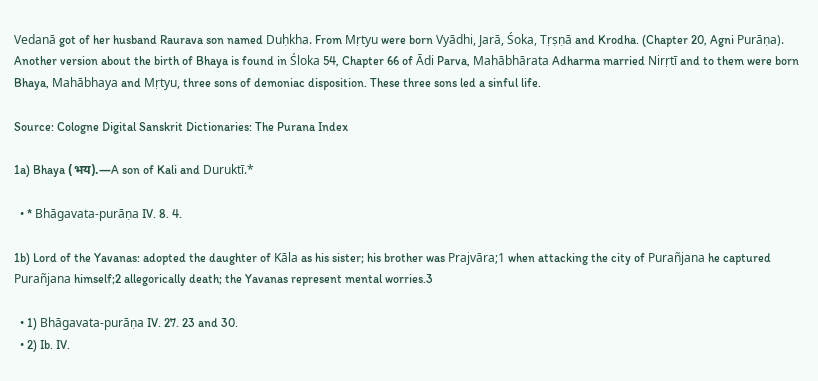Vedanā got of her husband Raurava son named Duḥkha. From Mṛtyu were born Vyādhi, Jarā, Śoka, Tṛṣṇā and Krodha. (Chapter 20, Agni Purāṇa). Another version about the birth of Bhaya is found in Śloka 54, Chapter 66 of Ādi Parva, Mahābhārata Adharma married Nirṛtī and to them were born Bhaya, Mahābhaya and Mṛtyu, three sons of demoniac disposition. These three sons led a sinful life.

Source: Cologne Digital Sanskrit Dictionaries: The Purana Index

1a) Bhaya (भय).—A son of Kali and Duruktī.*

  • * Bhāgavata-purāṇa IV. 8. 4.

1b) Lord of the Yavanas: adopted the daughter of Kāla as his sister; his brother was Prajvāra;1 when attacking the city of Purañjana he captured Purañjana himself;2 allegorically death; the Yavanas represent mental worries.3

  • 1) Bhāgavata-purāṇa IV. 27. 23 and 30.
  • 2) Ib. IV.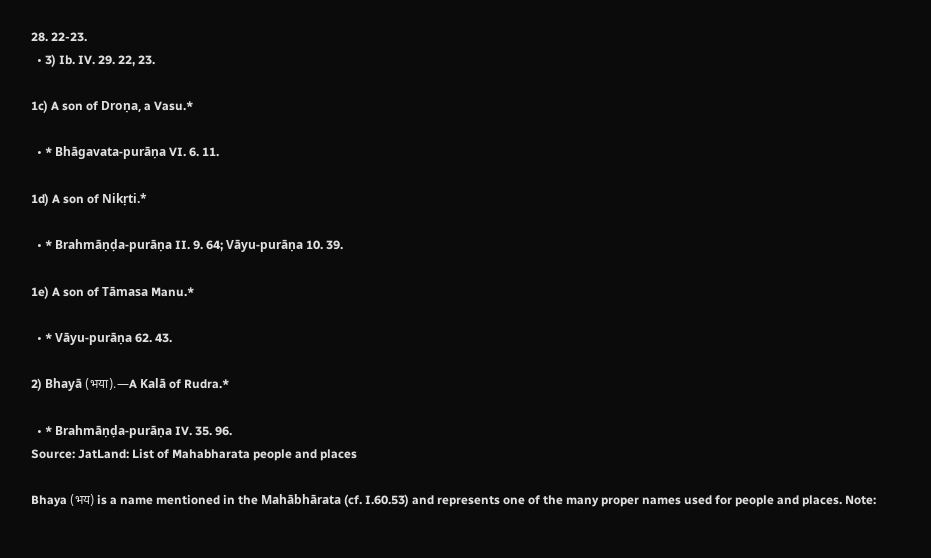28. 22-23.
  • 3) Ib. IV. 29. 22, 23.

1c) A son of Droṇa, a Vasu.*

  • * Bhāgavata-purāṇa VI. 6. 11.

1d) A son of Nikṛti.*

  • * Brahmāṇḍa-purāṇa II. 9. 64; Vāyu-purāṇa 10. 39.

1e) A son of Tāmasa Manu.*

  • * Vāyu-purāṇa 62. 43.

2) Bhayā (भया).—A Kalā of Rudra.*

  • * Brahmāṇḍa-purāṇa IV. 35. 96.
Source: JatLand: List of Mahabharata people and places

Bhaya (भय) is a name mentioned in the Mahābhārata (cf. I.60.53) and represents one of the many proper names used for people and places. Note: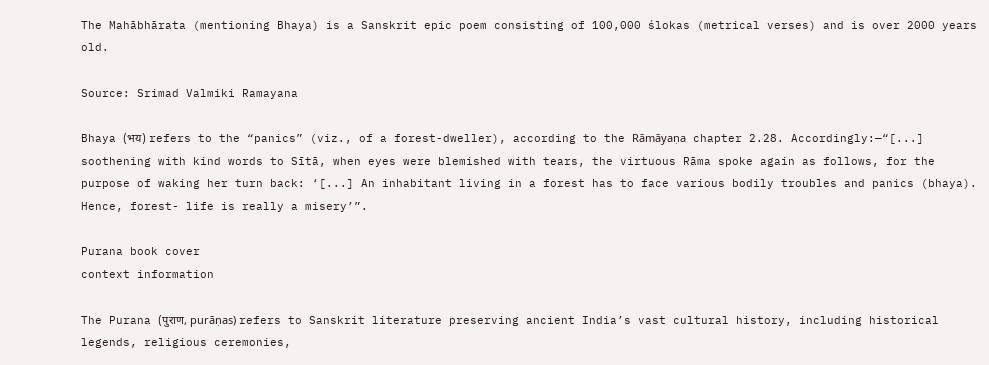The Mahābhārata (mentioning Bhaya) is a Sanskrit epic poem consisting of 100,000 ślokas (metrical verses) and is over 2000 years old.

Source: Srimad Valmiki Ramayana

Bhaya (भय) refers to the “panics” (viz., of a forest-dweller), according to the Rāmāyaṇa chapter 2.28. Accordingly:—“[...] soothening with kind words to Sītā, when eyes were blemished with tears, the virtuous Rāma spoke again as follows, for the purpose of waking her turn back: ‘[...] An inhabitant living in a forest has to face various bodily troubles and panics (bhaya). Hence, forest- life is really a misery’”.

Purana book cover
context information

The Purana (पुराण, purāṇas) refers to Sanskrit literature preserving ancient India’s vast cultural history, including historical legends, religious ceremonies,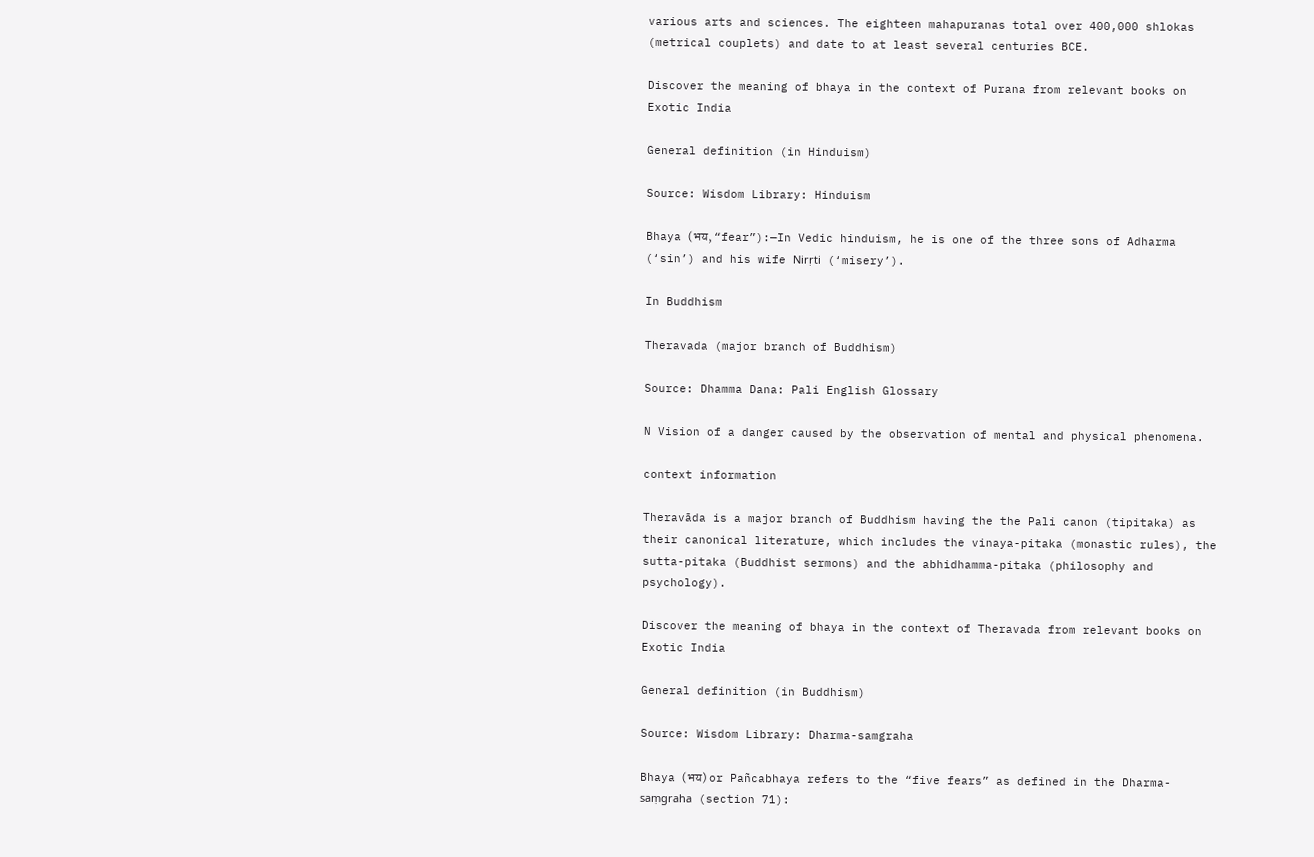various arts and sciences. The eighteen mahapuranas total over 400,000 shlokas (metrical couplets) and date to at least several centuries BCE.

Discover the meaning of bhaya in the context of Purana from relevant books on Exotic India

General definition (in Hinduism)

Source: Wisdom Library: Hinduism

Bhaya (भय, “fear”):—In Vedic hinduism, he is one of the three sons of Adharma (‘sin’) and his wife Nirṛti (‘misery’).

In Buddhism

Theravada (major branch of Buddhism)

Source: Dhamma Dana: Pali English Glossary

N Vision of a danger caused by the observation of mental and physical phenomena.

context information

Theravāda is a major branch of Buddhism having the the Pali canon (tipitaka) as their canonical literature, which includes the vinaya-pitaka (monastic rules), the sutta-pitaka (Buddhist sermons) and the abhidhamma-pitaka (philosophy and psychology).

Discover the meaning of bhaya in the context of Theravada from relevant books on Exotic India

General definition (in Buddhism)

Source: Wisdom Library: Dharma-samgraha

Bhaya (भय) or Pañcabhaya refers to the “five fears” as defined in the Dharma-saṃgraha (section 71):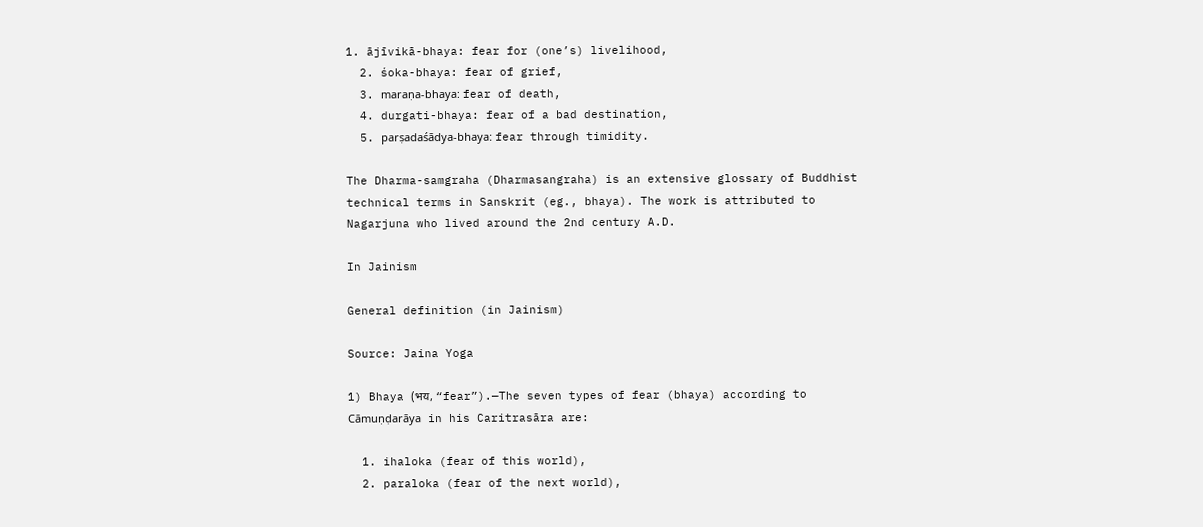1. ājīvikā-bhaya: fear for (one’s) livelihood,
  2. śoka-bhaya: fear of grief,
  3. maraṇa-bhaya: fear of death,
  4. durgati-bhaya: fear of a bad destination,
  5. parṣadaśādya-bhaya: fear through timidity.

The Dharma-samgraha (Dharmasangraha) is an extensive glossary of Buddhist technical terms in Sanskrit (eg., bhaya). The work is attributed to Nagarjuna who lived around the 2nd century A.D.

In Jainism

General definition (in Jainism)

Source: Jaina Yoga

1) Bhaya (भय, “fear”).—The seven types of fear (bhaya) according to Cāmuṇḍarāya in his Caritrasāra are:

  1. ihaloka (fear of this world),
  2. paraloka (fear of the next world),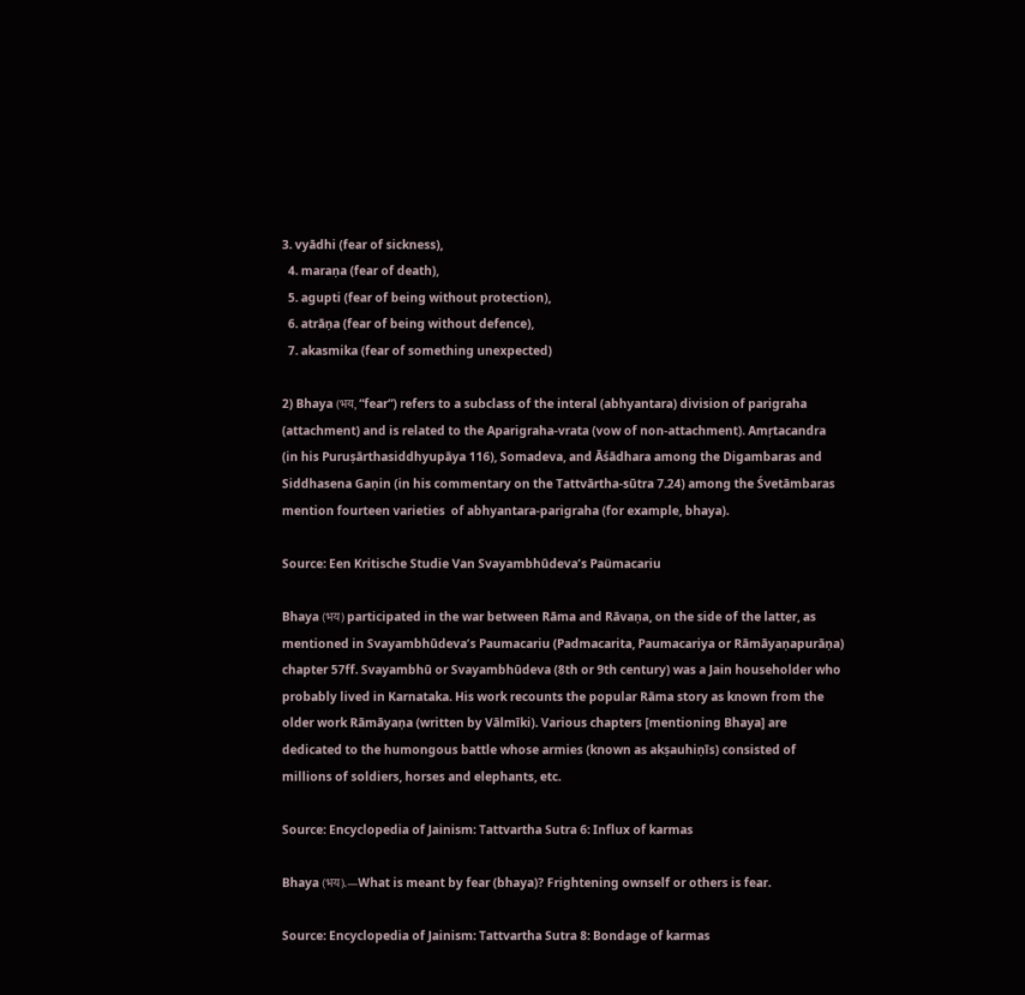3. vyādhi (fear of sickness),
  4. maraṇa (fear of death),
  5. agupti (fear of being without protection),
  6. atrāṇa (fear of being without defence),
  7. akasmika (fear of something unexpected)

2) Bhaya (भय, “fear”) refers to a subclass of the interal (abhyantara) division of parigraha (attachment) and is related to the Aparigraha-vrata (vow of non-attachment). Amṛtacandra (in his Puruṣārthasiddhyupāya 116), Somadeva, and Āśādhara among the Digambaras and Siddhasena Gaṇin (in his commentary on the Tattvārtha-sūtra 7.24) among the Śvetāmbaras mention fourteen varieties  of abhyantara-parigraha (for example, bhaya).

Source: Een Kritische Studie Van Svayambhūdeva’s Paümacariu

Bhaya (भय) participated in the war between Rāma and Rāvaṇa, on the side of the latter, as mentioned in Svayambhūdeva’s Paumacariu (Padmacarita, Paumacariya or Rāmāyaṇapurāṇa) chapter 57ff. Svayambhū or Svayambhūdeva (8th or 9th century) was a Jain householder who probably lived in Karnataka. His work recounts the popular Rāma story as known from the older work Rāmāyaṇa (written by Vālmīki). Various chapters [mentioning Bhaya] are dedicated to the humongous battle whose armies (known as akṣauhiṇīs) consisted of millions of soldiers, horses and elephants, etc.

Source: Encyclopedia of Jainism: Tattvartha Sutra 6: Influx of karmas

Bhaya (भय).—What is meant by fear (bhaya)? Frightening ownself or others is fear.

Source: Encyclopedia of Jainism: Tattvartha Sutra 8: Bondage of karmas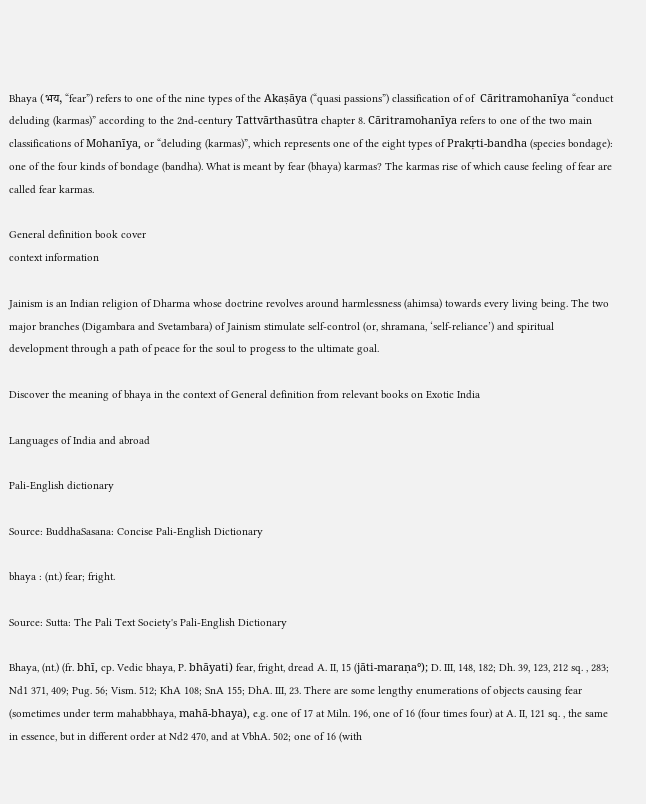Bhaya (भय, “fear”) refers to one of the nine types of the Akaṣāya (“quasi passions”) classification of of  Cāritramohanīya “conduct deluding (karmas)” according to the 2nd-century Tattvārthasūtra chapter 8. Cāritramohanīya refers to one of the two main classifications of Mohanīya, or “deluding (karmas)”, which represents one of the eight types of Prakṛti-bandha (species bondage): one of the four kinds of bondage (bandha). What is meant by fear (bhaya) karmas? The karmas rise of which cause feeling of fear are called fear karmas.

General definition book cover
context information

Jainism is an Indian religion of Dharma whose doctrine revolves around harmlessness (ahimsa) towards every living being. The two major branches (Digambara and Svetambara) of Jainism stimulate self-control (or, shramana, ‘self-reliance’) and spiritual development through a path of peace for the soul to progess to the ultimate goal.

Discover the meaning of bhaya in the context of General definition from relevant books on Exotic India

Languages of India and abroad

Pali-English dictionary

Source: BuddhaSasana: Concise Pali-English Dictionary

bhaya : (nt.) fear; fright.

Source: Sutta: The Pali Text Society's Pali-English Dictionary

Bhaya, (nt.) (fr. bhī, cp. Vedic bhaya, P. bhāyati) fear, fright, dread A. II, 15 (jāti-maraṇa°); D. III, 148, 182; Dh. 39, 123, 212 sq. , 283; Nd1 371, 409; Pug. 56; Vism. 512; KhA 108; SnA 155; DhA. III, 23. There are some lengthy enumerations of objects causing fear (sometimes under term mahabbhaya, mahā-bhaya), e.g. one of 17 at Miln. 196, one of 16 (four times four) at A. II, 121 sq. , the same in essence, but in different order at Nd2 470, and at VbhA. 502; one of 16 (with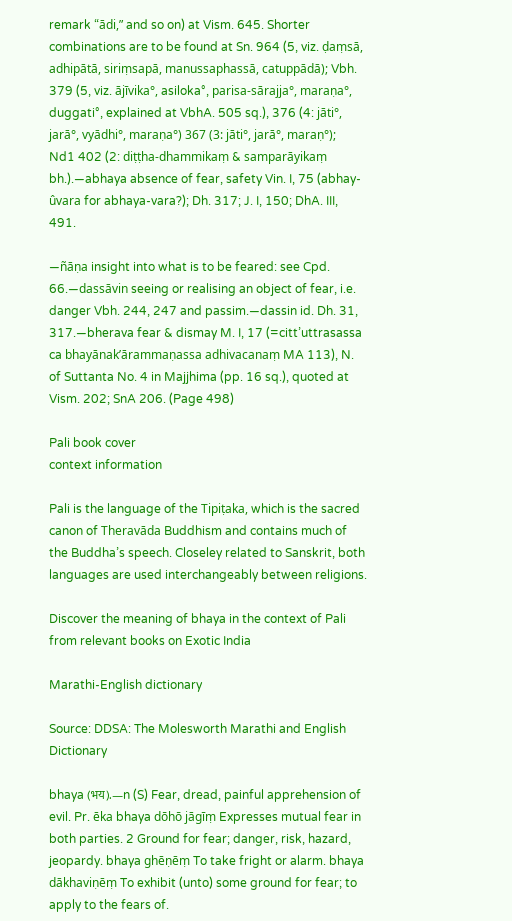remark “ādi,” and so on) at Vism. 645. Shorter combinations are to be found at Sn. 964 (5, viz. ḍaṃsā, adhipātā, siriṃsapā, manussaphassā, catuppādā); Vbh. 379 (5, viz. ājīvika°, asiloka°, parisa-sārajja°, maraṇa°, duggati°, explained at VbhA. 505 sq.), 376 (4: jāti°, jarā°, vyādhi°, maraṇa°) 367 (3: jāti°, jarā°, maraṇ°); Nd1 402 (2: diṭṭha-dhammikaṃ & samparāyikaṃ bh.).—abhaya absence of fear, safety Vin. I, 75 (abhay-ûvara for abhaya-vara?); Dh. 317; J. I, 150; DhA. III, 491.

—ñāṇa insight into what is to be feared: see Cpd. 66.—dassāvin seeing or realising an object of fear, i.e. danger Vbh. 244, 247 and passim.—dassin id. Dh. 31, 317.—bherava fear & dismay M. I, 17 (=citt’uttrasassa ca bhayānak’ārammaṇassa adhivacanaṃ MA 113), N. of Suttanta No. 4 in Majjhima (pp. 16 sq.), quoted at Vism. 202; SnA 206. (Page 498)

Pali book cover
context information

Pali is the language of the Tipiṭaka, which is the sacred canon of Theravāda Buddhism and contains much of the Buddha’s speech. Closeley related to Sanskrit, both languages are used interchangeably between religions.

Discover the meaning of bhaya in the context of Pali from relevant books on Exotic India

Marathi-English dictionary

Source: DDSA: The Molesworth Marathi and English Dictionary

bhaya (भय).—n (S) Fear, dread, painful apprehension of evil. Pr. ēka bhaya dōhō jāgīṃ Expresses mutual fear in both parties. 2 Ground for fear; danger, risk, hazard, jeopardy. bhaya ghēṇēṃ To take fright or alarm. bhaya dākhaviṇēṃ To exhibit (unto) some ground for fear; to apply to the fears of.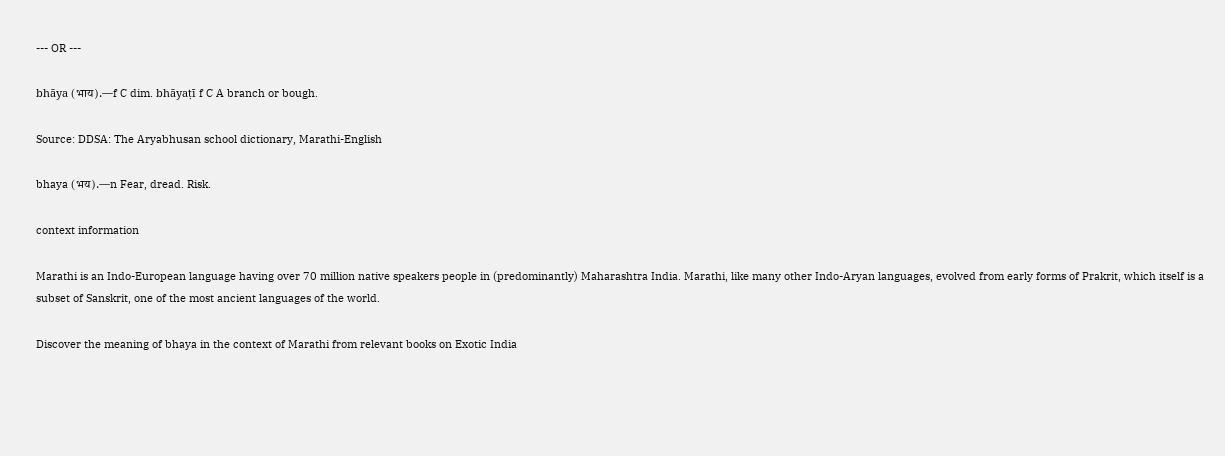--- OR ---

bhāya (भाय).—f C dim. bhāyaṭī f C A branch or bough.

Source: DDSA: The Aryabhusan school dictionary, Marathi-English

bhaya (भय).—n Fear, dread. Risk.

context information

Marathi is an Indo-European language having over 70 million native speakers people in (predominantly) Maharashtra India. Marathi, like many other Indo-Aryan languages, evolved from early forms of Prakrit, which itself is a subset of Sanskrit, one of the most ancient languages of the world.

Discover the meaning of bhaya in the context of Marathi from relevant books on Exotic India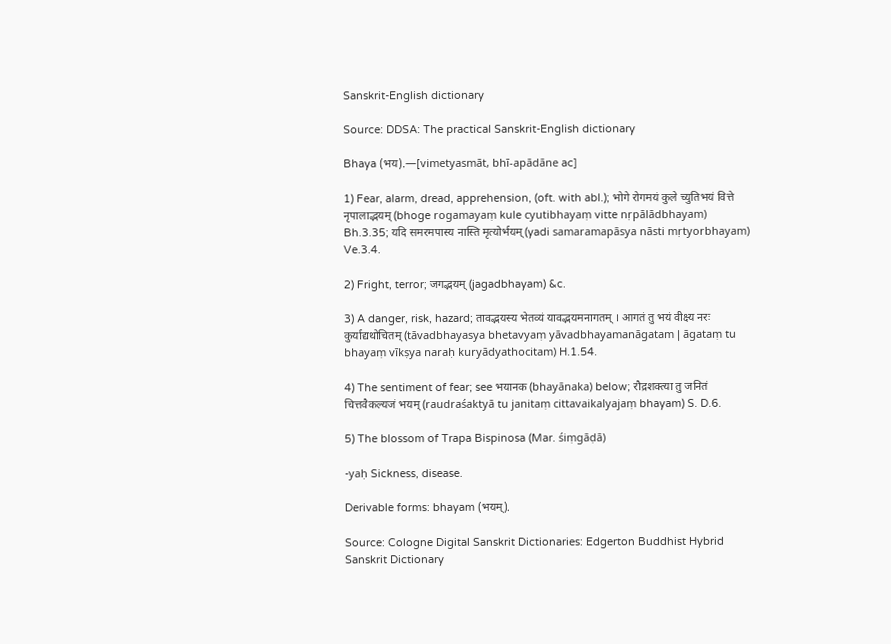Sanskrit-English dictionary

Source: DDSA: The practical Sanskrit-English dictionary

Bhaya (भय).—[vimetyasmāt, bhī-apādāne ac]

1) Fear, alarm, dread, apprehension, (oft. with abl.); भोगे रोगमयं कुले च्युतिभयं वित्ते नृपालाद्भयम् (bhoge rogamayaṃ kule cyutibhayaṃ vitte nṛpālādbhayam) Bh.3.35; यदि समरमपास्य नास्ति मृत्योर्भयम् (yadi samaramapāsya nāsti mṛtyorbhayam) Ve.3.4.

2) Fright, terror; जगद्भयम् (jagadbhayam) &c.

3) A danger, risk, hazard; तावद्भयस्य भेतव्यं यावद्भयमनागतम् । आगतं तु भयं वीक्ष्य नरः कुर्याद्यथोचितम् (tāvadbhayasya bhetavyaṃ yāvadbhayamanāgatam | āgataṃ tu bhayaṃ vīkṣya naraḥ kuryādyathocitam) H.1.54.

4) The sentiment of fear; see भयानक (bhayānaka) below; रौद्रशक्त्या तु जनितं चित्तवैकल्यजं भयम् (raudraśaktyā tu janitaṃ cittavaikalyajaṃ bhayam) S. D.6.

5) The blossom of Trapa Bispinosa (Mar. śiṃgāḍā)

-yaḥ Sickness, disease.

Derivable forms: bhayam (भयम्).

Source: Cologne Digital Sanskrit Dictionaries: Edgerton Buddhist Hybrid Sanskrit Dictionary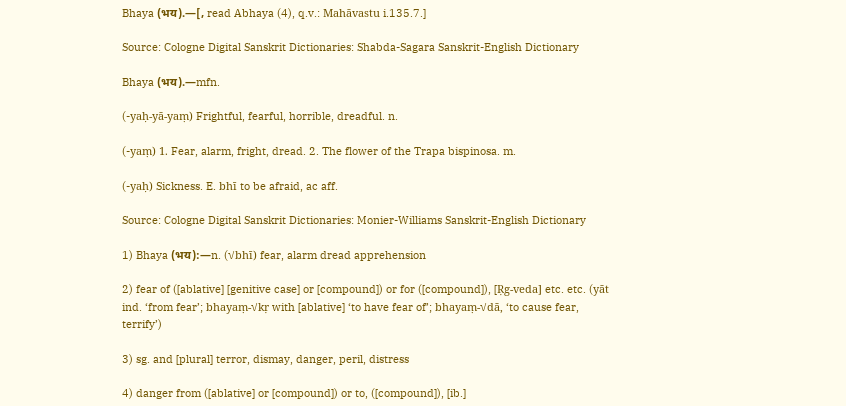Bhaya (भय).—[, read Abhaya (4), q.v.: Mahāvastu i.135.7.]

Source: Cologne Digital Sanskrit Dictionaries: Shabda-Sagara Sanskrit-English Dictionary

Bhaya (भय).—mfn.

(-yaḥ-yā-yaṃ) Frightful, fearful, horrible, dreadful. n.

(-yaṃ) 1. Fear, alarm, fright, dread. 2. The flower of the Trapa bispinosa. m.

(-yaḥ) Sickness. E. bhī to be afraid, ac aff.

Source: Cologne Digital Sanskrit Dictionaries: Monier-Williams Sanskrit-English Dictionary

1) Bhaya (भय):—n. (√bhī) fear, alarm dread apprehension

2) fear of ([ablative] [genitive case] or [compound]) or for ([compound]), [Ṛg-veda] etc. etc. (yāt ind. ‘from fear’; bhayaṃ-√kṛ with [ablative] ‘to have fear of’; bhayaṃ-√dā, ‘to cause fear, terrify’)

3) sg. and [plural] terror, dismay, danger, peril, distress

4) danger from ([ablative] or [compound]) or to, ([compound]), [ib.]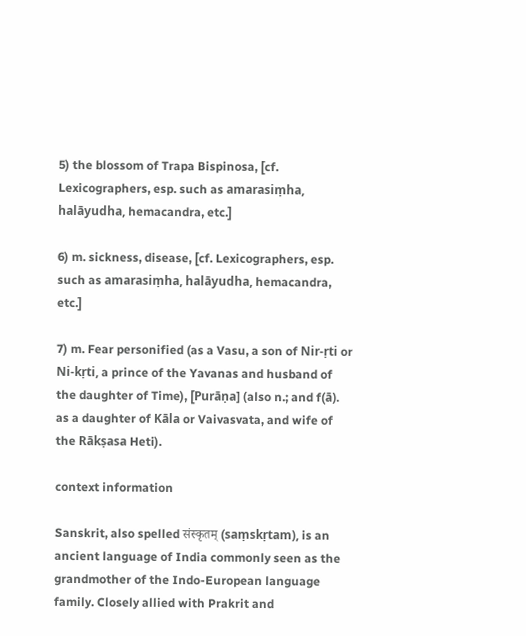5) the blossom of Trapa Bispinosa, [cf. Lexicographers, esp. such as amarasiṃha, halāyudha, hemacandra, etc.]

6) m. sickness, disease, [cf. Lexicographers, esp. such as amarasiṃha, halāyudha, hemacandra, etc.]

7) m. Fear personified (as a Vasu, a son of Nir-ṛti or Ni-kṛti, a prince of the Yavanas and husband of the daughter of Time), [Purāṇa] (also n.; and f(ā). as a daughter of Kāla or Vaivasvata, and wife of the Rākṣasa Heti).

context information

Sanskrit, also spelled संस्कृतम् (saṃskṛtam), is an ancient language of India commonly seen as the grandmother of the Indo-European language family. Closely allied with Prakrit and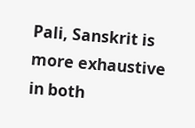Pali, Sanskrit is more exhaustive in both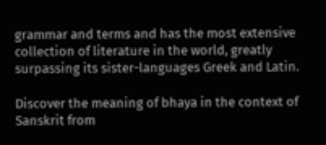grammar and terms and has the most extensive collection of literature in the world, greatly surpassing its sister-languages Greek and Latin.

Discover the meaning of bhaya in the context of Sanskrit from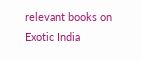relevant books on Exotic India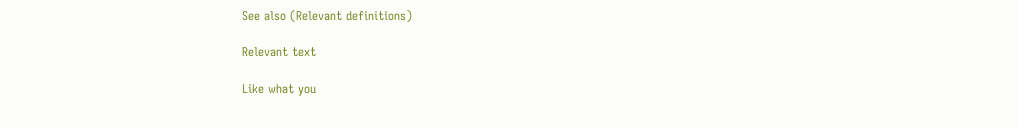See also (Relevant definitions)

Relevant text

Like what you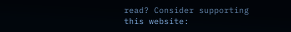read? Consider supporting this website: